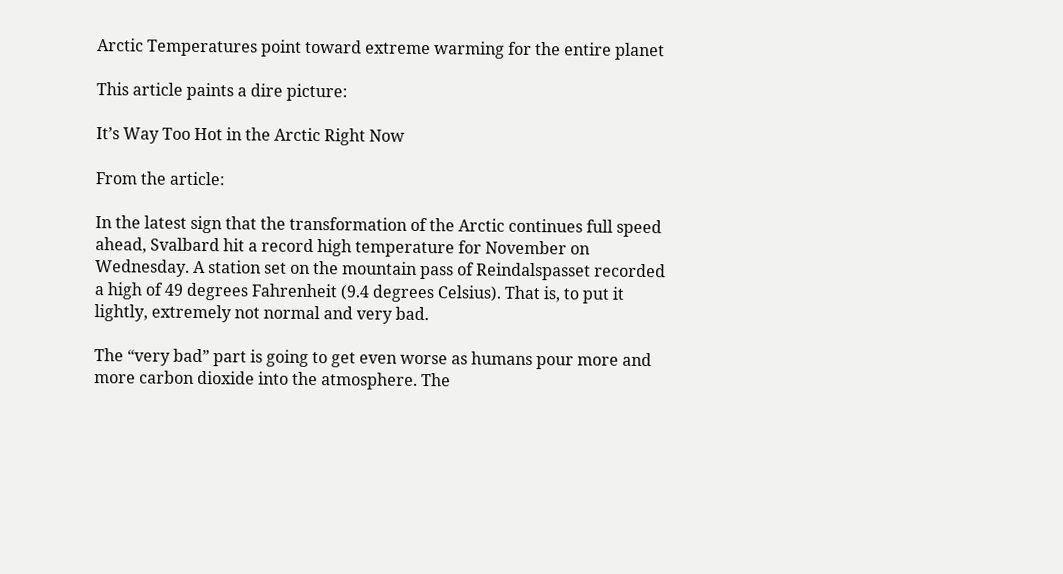Arctic Temperatures point toward extreme warming for the entire planet

This article paints a dire picture:

It’s Way Too Hot in the Arctic Right Now

From the article:

In the latest sign that the transformation of the Arctic continues full speed ahead, Svalbard hit a record high temperature for November on Wednesday. A station set on the mountain pass of Reindalspasset recorded a high of 49 degrees Fahrenheit (9.4 degrees Celsius). That is, to put it lightly, extremely not normal and very bad.

The “very bad” part is going to get even worse as humans pour more and more carbon dioxide into the atmosphere. The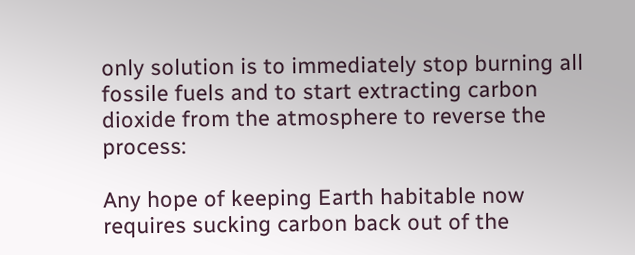only solution is to immediately stop burning all fossile fuels and to start extracting carbon dioxide from the atmosphere to reverse the process:

Any hope of keeping Earth habitable now requires sucking carbon back out of the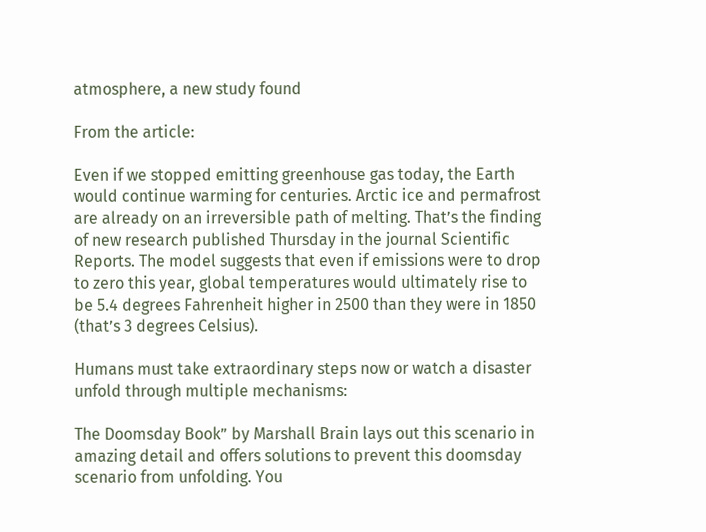atmosphere, a new study found

From the article:

Even if we stopped emitting greenhouse gas today, the Earth would continue warming for centuries. Arctic ice and permafrost are already on an irreversible path of melting. That’s the finding of new research published Thursday in the journal Scientific Reports. The model suggests that even if emissions were to drop to zero this year, global temperatures would ultimately rise to be 5.4 degrees Fahrenheit higher in 2500 than they were in 1850 (that’s 3 degrees Celsius).

Humans must take extraordinary steps now or watch a disaster unfold through multiple mechanisms:

The Doomsday Book” by Marshall Brain lays out this scenario in amazing detail and offers solutions to prevent this doomsday scenario from unfolding. You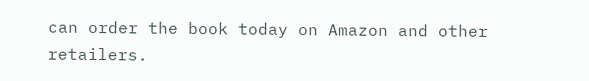can order the book today on Amazon and other retailers.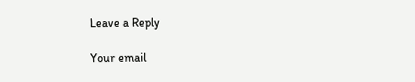Leave a Reply

Your email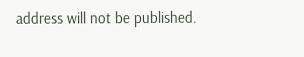address will not be published.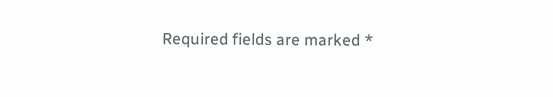Required fields are marked *